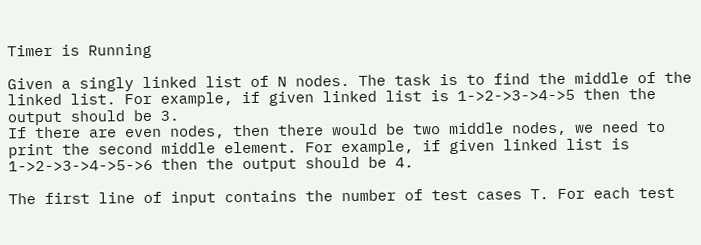Timer is Running

Given a singly linked list of N nodes. The task is to find the middle of the linked list. For example, if given linked list is 1->2->3->4->5 then the output should be 3.
If there are even nodes, then there would be two middle nodes, we need to print the second middle element. For example, if given linked list is 1->2->3->4->5->6 then the output should be 4.

The first line of input contains the number of test cases T. For each test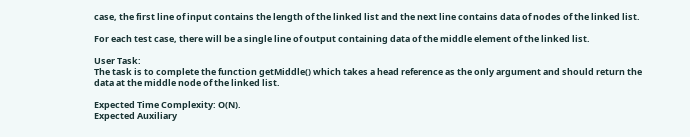case, the first line of input contains the length of the linked list and the next line contains data of nodes of the linked list.

For each test case, there will be a single line of output containing data of the middle element of the linked list.

User Task:
The task is to complete the function getMiddle() which takes a head reference as the only argument and should return the data at the middle node of the linked list.

Expected Time Complexity: O(N).
Expected Auxiliary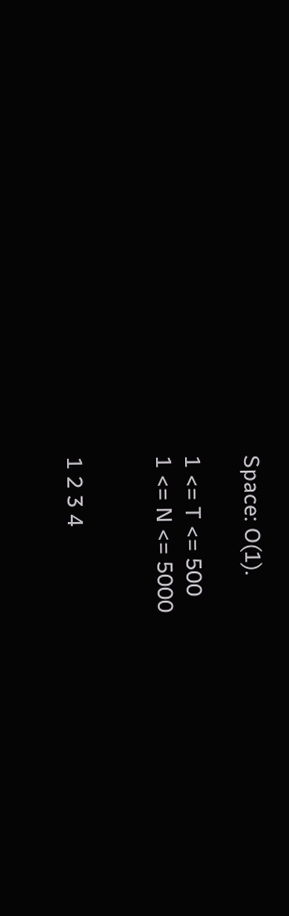Space: O(1).

1 <= T <= 500
1 <= N <= 5000


1 2 3 4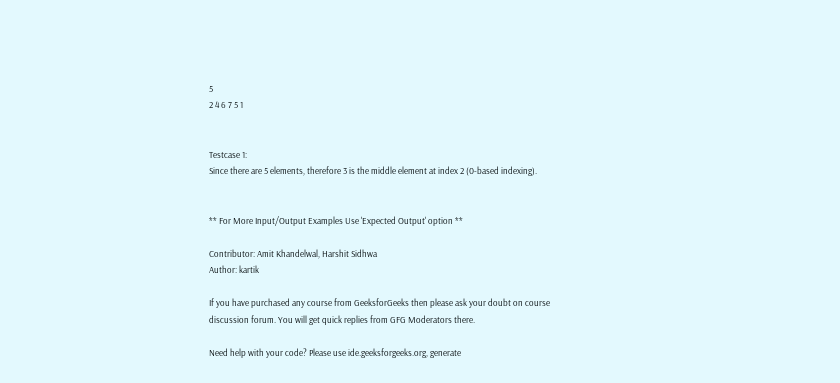5
2 4 6 7 5 1


Testcase 1:
Since there are 5 elements, therefore 3 is the middle element at index 2 (0-based indexing).


** For More Input/Output Examples Use 'Expected Output' option **

Contributor: Amit Khandelwal, Harshit Sidhwa
Author: kartik

If you have purchased any course from GeeksforGeeks then please ask your doubt on course discussion forum. You will get quick replies from GFG Moderators there.

Need help with your code? Please use ide.geeksforgeeks.org, generate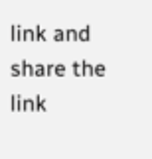link and share the link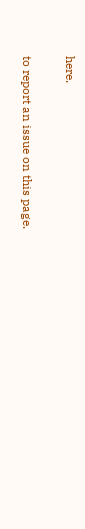here.

to report an issue on this page.